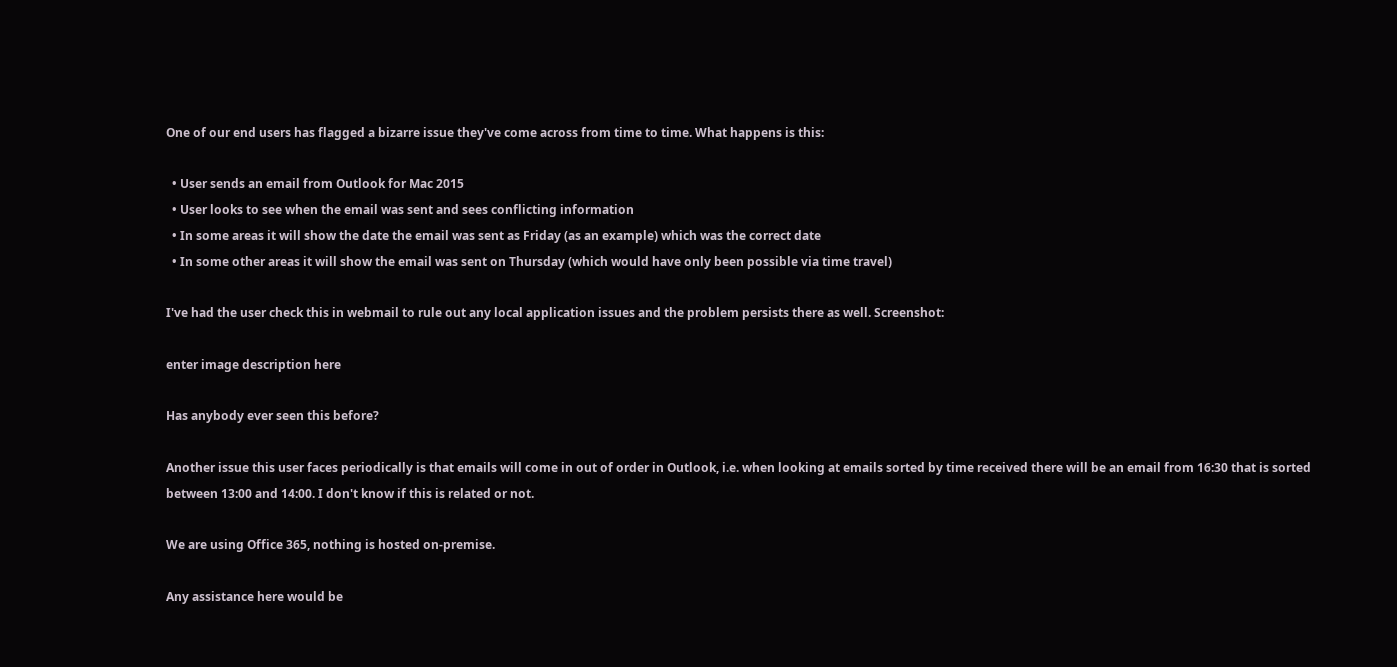One of our end users has flagged a bizarre issue they've come across from time to time. What happens is this:

  • User sends an email from Outlook for Mac 2015
  • User looks to see when the email was sent and sees conflicting information
  • In some areas it will show the date the email was sent as Friday (as an example) which was the correct date
  • In some other areas it will show the email was sent on Thursday (which would have only been possible via time travel)

I've had the user check this in webmail to rule out any local application issues and the problem persists there as well. Screenshot:

enter image description here

Has anybody ever seen this before?

Another issue this user faces periodically is that emails will come in out of order in Outlook, i.e. when looking at emails sorted by time received there will be an email from 16:30 that is sorted between 13:00 and 14:00. I don't know if this is related or not.

We are using Office 365, nothing is hosted on-premise.

Any assistance here would be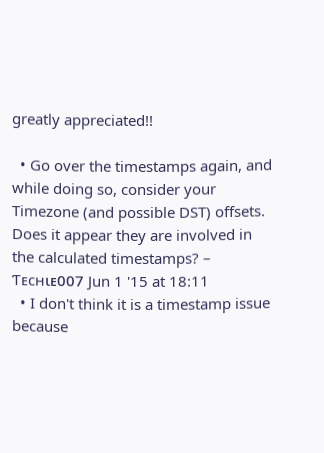greatly appreciated!!

  • Go over the timestamps again, and while doing so, consider your Timezone (and possible DST) offsets. Does it appear they are involved in the calculated timestamps? – Ƭᴇcʜιᴇ007 Jun 1 '15 at 18:11
  • I don't think it is a timestamp issue because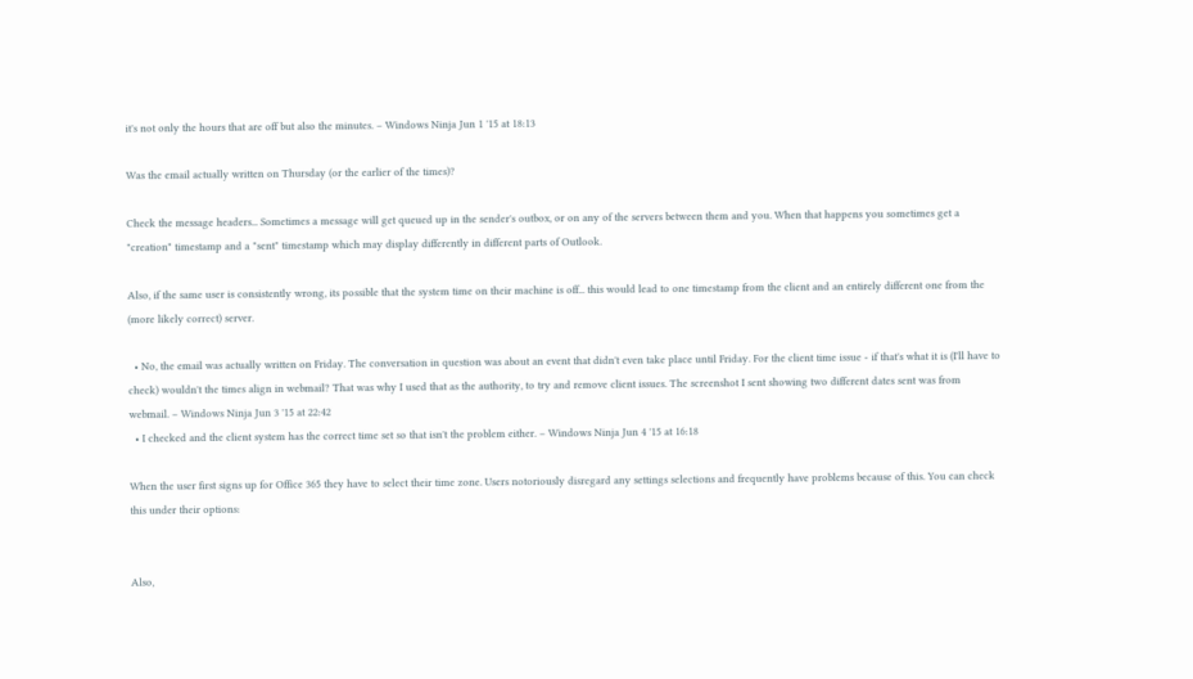it's not only the hours that are off but also the minutes. – Windows Ninja Jun 1 '15 at 18:13

Was the email actually written on Thursday (or the earlier of the times)?

Check the message headers... Sometimes a message will get queued up in the sender's outbox, or on any of the servers between them and you. When that happens you sometimes get a "creation" timestamp and a "sent" timestamp which may display differently in different parts of Outlook.

Also, if the same user is consistently wrong, its possible that the system time on their machine is off... this would lead to one timestamp from the client and an entirely different one from the (more likely correct) server.

  • No, the email was actually written on Friday. The conversation in question was about an event that didn't even take place until Friday. For the client time issue - if that's what it is (I'll have to check) wouldn't the times align in webmail? That was why I used that as the authority, to try and remove client issues. The screenshot I sent showing two different dates sent was from webmail. – Windows Ninja Jun 3 '15 at 22:42
  • I checked and the client system has the correct time set so that isn't the problem either. – Windows Ninja Jun 4 '15 at 16:18

When the user first signs up for Office 365 they have to select their time zone. Users notoriously disregard any settings selections and frequently have problems because of this. You can check this under their options:


Also,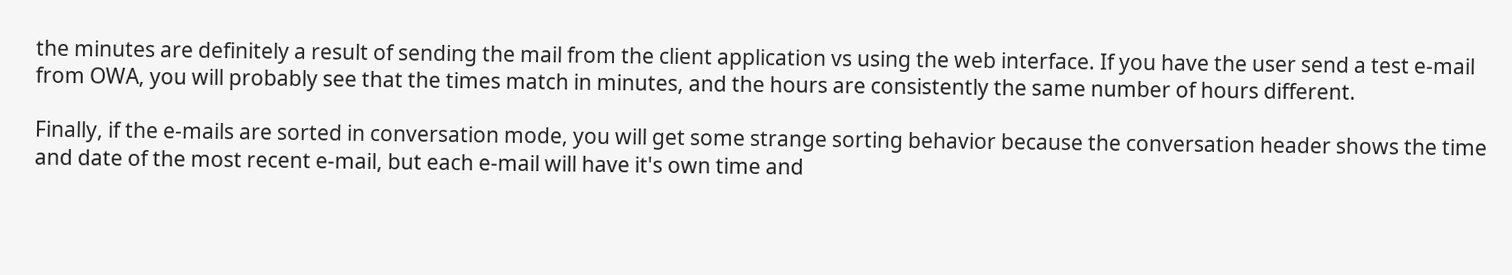the minutes are definitely a result of sending the mail from the client application vs using the web interface. If you have the user send a test e-mail from OWA, you will probably see that the times match in minutes, and the hours are consistently the same number of hours different.

Finally, if the e-mails are sorted in conversation mode, you will get some strange sorting behavior because the conversation header shows the time and date of the most recent e-mail, but each e-mail will have it's own time and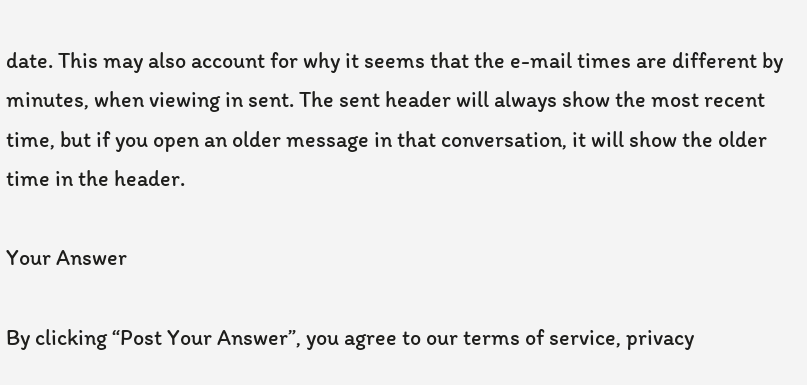date. This may also account for why it seems that the e-mail times are different by minutes, when viewing in sent. The sent header will always show the most recent time, but if you open an older message in that conversation, it will show the older time in the header.

Your Answer

By clicking “Post Your Answer”, you agree to our terms of service, privacy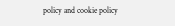policy and cookie policy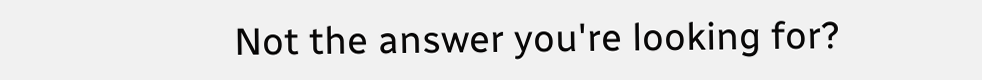Not the answer you're looking for?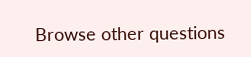Browse other questions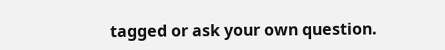tagged or ask your own question.